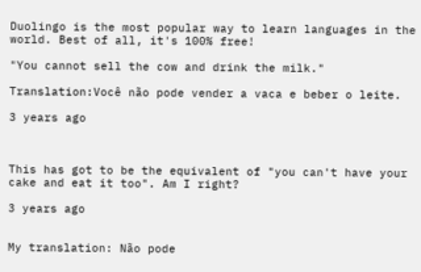Duolingo is the most popular way to learn languages in the world. Best of all, it's 100% free!

"You cannot sell the cow and drink the milk."

Translation:Você não pode vender a vaca e beber o leite.

3 years ago



This has got to be the equivalent of "you can't have your cake and eat it too". Am I right?

3 years ago


My translation: Não pode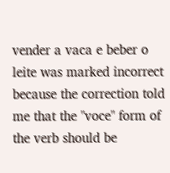vender a vaca e beber o leite was marked incorrect because the correction told me that the "voce" form of the verb should be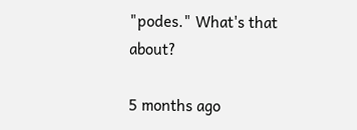"podes." What's that about?

5 months ago